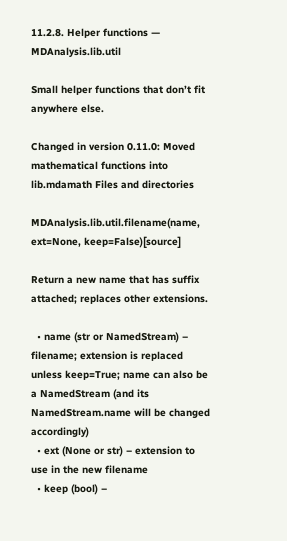11.2.8. Helper functions — MDAnalysis.lib.util

Small helper functions that don’t fit anywhere else.

Changed in version 0.11.0: Moved mathematical functions into lib.mdamath Files and directories

MDAnalysis.lib.util.filename(name, ext=None, keep=False)[source]

Return a new name that has suffix attached; replaces other extensions.

  • name (str or NamedStream) – filename; extension is replaced unless keep=True; name can also be a NamedStream (and its NamedStream.name will be changed accordingly)
  • ext (None or str) – extension to use in the new filename
  • keep (bool) –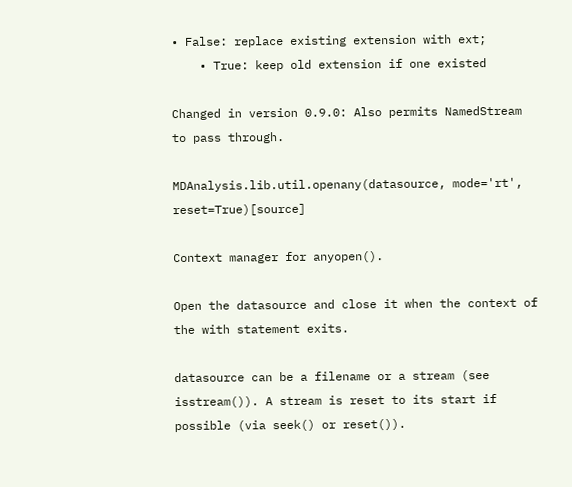• False: replace existing extension with ext;
    • True: keep old extension if one existed

Changed in version 0.9.0: Also permits NamedStream to pass through.

MDAnalysis.lib.util.openany(datasource, mode='rt', reset=True)[source]

Context manager for anyopen().

Open the datasource and close it when the context of the with statement exits.

datasource can be a filename or a stream (see isstream()). A stream is reset to its start if possible (via seek() or reset()).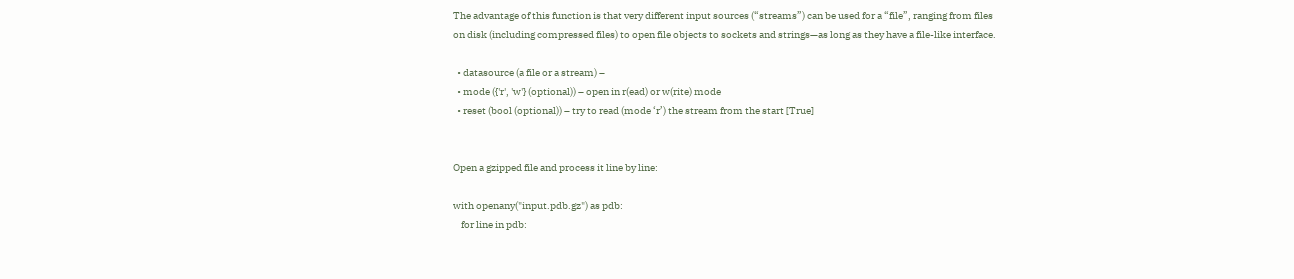The advantage of this function is that very different input sources (“streams”) can be used for a “file”, ranging from files on disk (including compressed files) to open file objects to sockets and strings—as long as they have a file-like interface.

  • datasource (a file or a stream) –
  • mode ({'r', 'w'} (optional)) – open in r(ead) or w(rite) mode
  • reset (bool (optional)) – try to read (mode ‘r’) the stream from the start [True]


Open a gzipped file and process it line by line:

with openany("input.pdb.gz") as pdb:
    for line in pdb: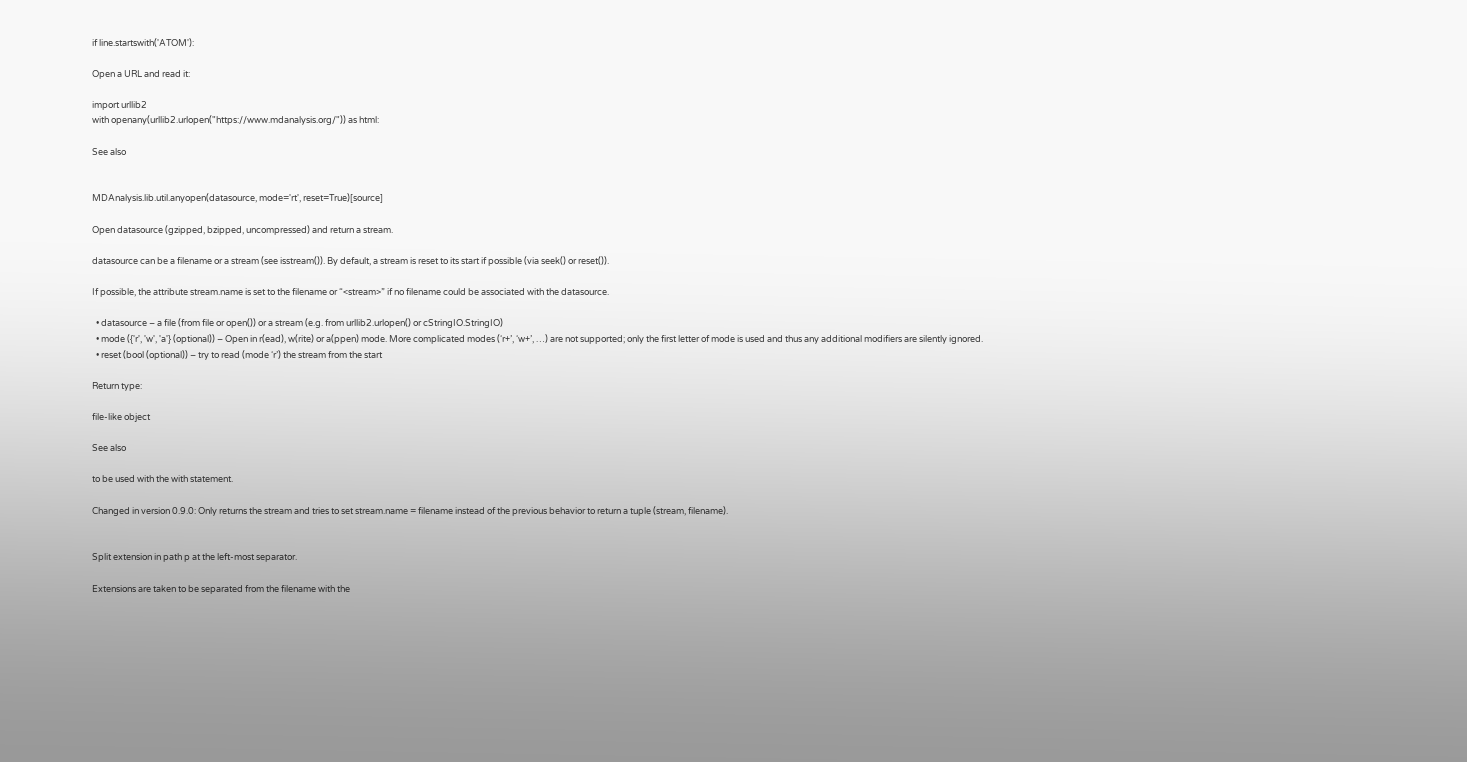if line.startswith('ATOM'):

Open a URL and read it:

import urllib2
with openany(urllib2.urlopen("https://www.mdanalysis.org/")) as html:

See also


MDAnalysis.lib.util.anyopen(datasource, mode='rt', reset=True)[source]

Open datasource (gzipped, bzipped, uncompressed) and return a stream.

datasource can be a filename or a stream (see isstream()). By default, a stream is reset to its start if possible (via seek() or reset()).

If possible, the attribute stream.name is set to the filename or “<stream>” if no filename could be associated with the datasource.

  • datasource – a file (from file or open()) or a stream (e.g. from urllib2.urlopen() or cStringIO.StringIO)
  • mode ({'r', 'w', 'a'} (optional)) – Open in r(ead), w(rite) or a(ppen) mode. More complicated modes (‘r+’, ‘w+’, …) are not supported; only the first letter of mode is used and thus any additional modifiers are silently ignored.
  • reset (bool (optional)) – try to read (mode ‘r’) the stream from the start

Return type:

file-like object

See also

to be used with the with statement.

Changed in version 0.9.0: Only returns the stream and tries to set stream.name = filename instead of the previous behavior to return a tuple (stream, filename).


Split extension in path p at the left-most separator.

Extensions are taken to be separated from the filename with the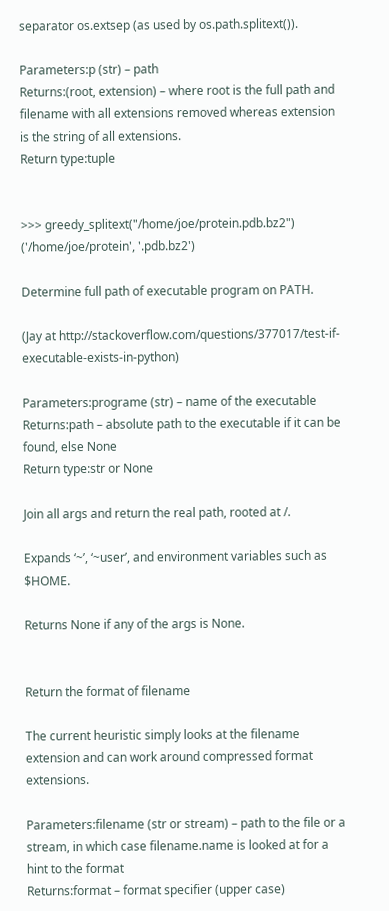separator os.extsep (as used by os.path.splitext()).

Parameters:p (str) – path
Returns:(root, extension) – where root is the full path and filename with all extensions removed whereas extension is the string of all extensions.
Return type:tuple


>>> greedy_splitext("/home/joe/protein.pdb.bz2")
('/home/joe/protein', '.pdb.bz2')

Determine full path of executable program on PATH.

(Jay at http://stackoverflow.com/questions/377017/test-if-executable-exists-in-python)

Parameters:programe (str) – name of the executable
Returns:path – absolute path to the executable if it can be found, else None
Return type:str or None

Join all args and return the real path, rooted at /.

Expands ‘~’, ‘~user’, and environment variables such as $HOME.

Returns None if any of the args is None.


Return the format of filename

The current heuristic simply looks at the filename extension and can work around compressed format extensions.

Parameters:filename (str or stream) – path to the file or a stream, in which case filename.name is looked at for a hint to the format
Returns:format – format specifier (upper case)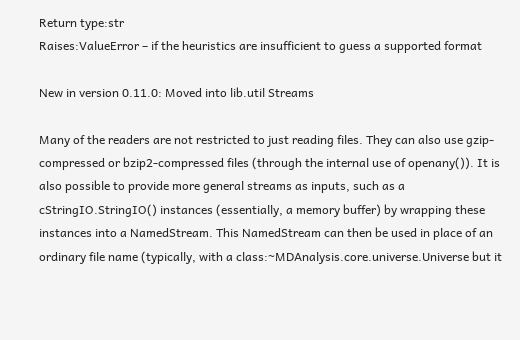Return type:str
Raises:ValueError – if the heuristics are insufficient to guess a supported format

New in version 0.11.0: Moved into lib.util Streams

Many of the readers are not restricted to just reading files. They can also use gzip-compressed or bzip2-compressed files (through the internal use of openany()). It is also possible to provide more general streams as inputs, such as a cStringIO.StringIO() instances (essentially, a memory buffer) by wrapping these instances into a NamedStream. This NamedStream can then be used in place of an ordinary file name (typically, with a class:~MDAnalysis.core.universe.Universe but it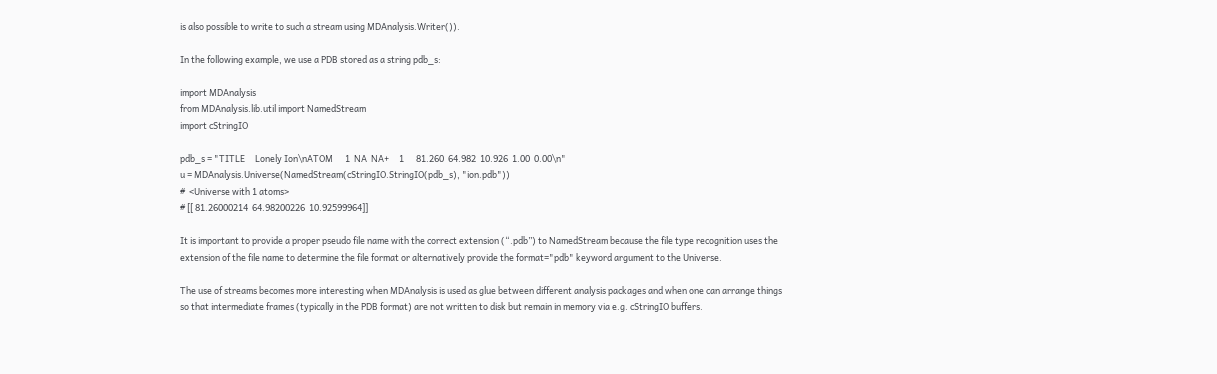is also possible to write to such a stream using MDAnalysis.Writer()).

In the following example, we use a PDB stored as a string pdb_s:

import MDAnalysis
from MDAnalysis.lib.util import NamedStream
import cStringIO

pdb_s = "TITLE     Lonely Ion\nATOM      1  NA  NA+     1      81.260  64.982  10.926  1.00  0.00\n"
u = MDAnalysis.Universe(NamedStream(cStringIO.StringIO(pdb_s), "ion.pdb"))
#  <Universe with 1 atoms>
# [[ 81.26000214  64.98200226  10.92599964]]

It is important to provide a proper pseudo file name with the correct extension (“.pdb”) to NamedStream because the file type recognition uses the extension of the file name to determine the file format or alternatively provide the format="pdb" keyword argument to the Universe.

The use of streams becomes more interesting when MDAnalysis is used as glue between different analysis packages and when one can arrange things so that intermediate frames (typically in the PDB format) are not written to disk but remain in memory via e.g. cStringIO buffers.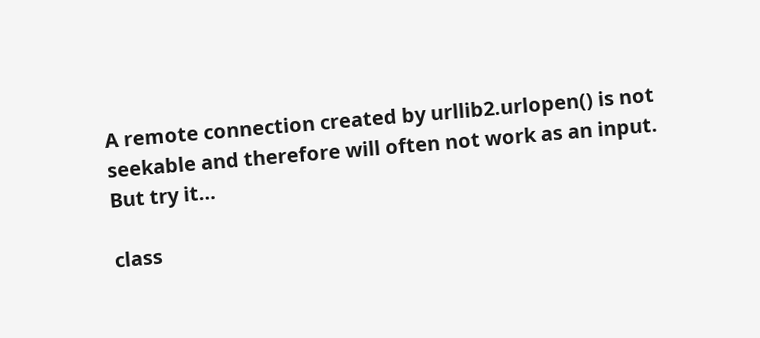A remote connection created by urllib2.urlopen() is not seekable and therefore will often not work as an input. But try it…

class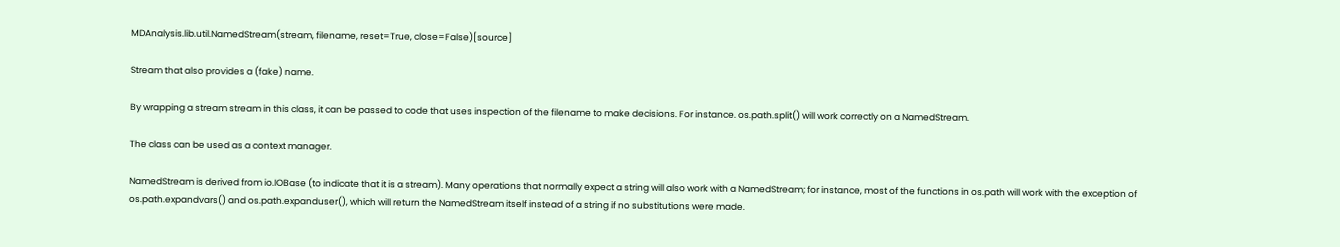MDAnalysis.lib.util.NamedStream(stream, filename, reset=True, close=False)[source]

Stream that also provides a (fake) name.

By wrapping a stream stream in this class, it can be passed to code that uses inspection of the filename to make decisions. For instance. os.path.split() will work correctly on a NamedStream.

The class can be used as a context manager.

NamedStream is derived from io.IOBase (to indicate that it is a stream). Many operations that normally expect a string will also work with a NamedStream; for instance, most of the functions in os.path will work with the exception of os.path.expandvars() and os.path.expanduser(), which will return the NamedStream itself instead of a string if no substitutions were made.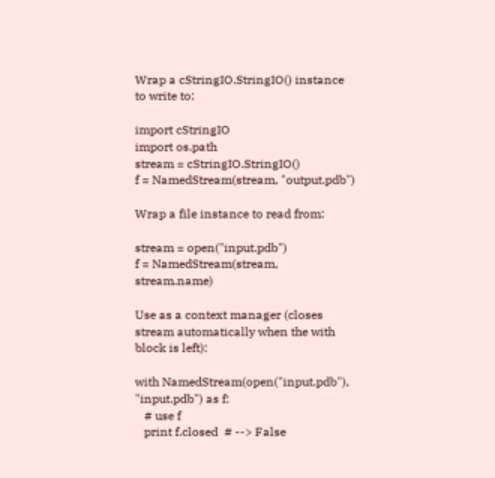Wrap a cStringIO.StringIO() instance to write to:

import cStringIO
import os.path
stream = cStringIO.StringIO()
f = NamedStream(stream, "output.pdb")

Wrap a file instance to read from:

stream = open("input.pdb")
f = NamedStream(stream, stream.name)

Use as a context manager (closes stream automatically when the with block is left):

with NamedStream(open("input.pdb"), "input.pdb") as f:
   # use f
   print f.closed  # --> False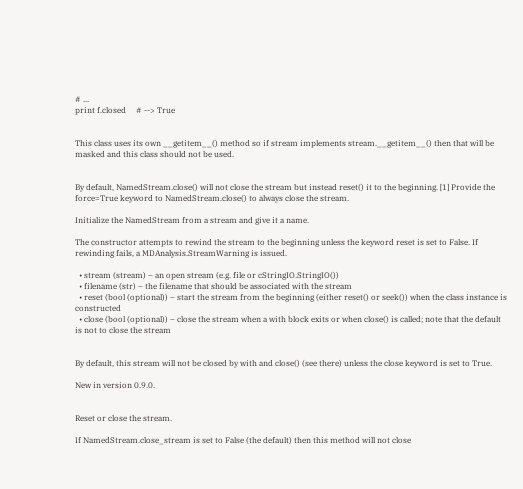# ...
print f.closed     # --> True


This class uses its own __getitem__() method so if stream implements stream.__getitem__() then that will be masked and this class should not be used.


By default, NamedStream.close() will not close the stream but instead reset() it to the beginning. [1] Provide the force=True keyword to NamedStream.close() to always close the stream.

Initialize the NamedStream from a stream and give it a name.

The constructor attempts to rewind the stream to the beginning unless the keyword reset is set to False. If rewinding fails, a MDAnalysis.StreamWarning is issued.

  • stream (stream) – an open stream (e.g. file or cStringIO.StringIO())
  • filename (str) – the filename that should be associated with the stream
  • reset (bool (optional)) – start the stream from the beginning (either reset() or seek()) when the class instance is constructed
  • close (bool (optional)) – close the stream when a with block exits or when close() is called; note that the default is not to close the stream


By default, this stream will not be closed by with and close() (see there) unless the close keyword is set to True.

New in version 0.9.0.


Reset or close the stream.

If NamedStream.close_stream is set to False (the default) then this method will not close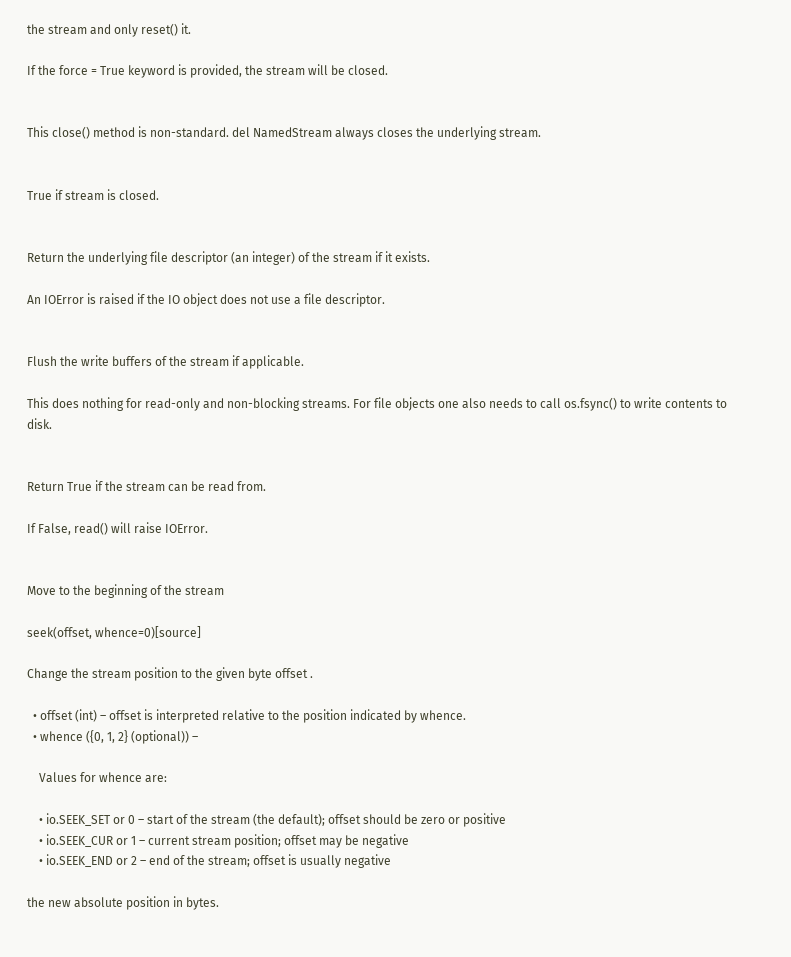the stream and only reset() it.

If the force = True keyword is provided, the stream will be closed.


This close() method is non-standard. del NamedStream always closes the underlying stream.


True if stream is closed.


Return the underlying file descriptor (an integer) of the stream if it exists.

An IOError is raised if the IO object does not use a file descriptor.


Flush the write buffers of the stream if applicable.

This does nothing for read-only and non-blocking streams. For file objects one also needs to call os.fsync() to write contents to disk.


Return True if the stream can be read from.

If False, read() will raise IOError.


Move to the beginning of the stream

seek(offset, whence=0)[source]

Change the stream position to the given byte offset .

  • offset (int) – offset is interpreted relative to the position indicated by whence.
  • whence ({0, 1, 2} (optional)) –

    Values for whence are:

    • io.SEEK_SET or 0 – start of the stream (the default); offset should be zero or positive
    • io.SEEK_CUR or 1 – current stream position; offset may be negative
    • io.SEEK_END or 2 – end of the stream; offset is usually negative

the new absolute position in bytes.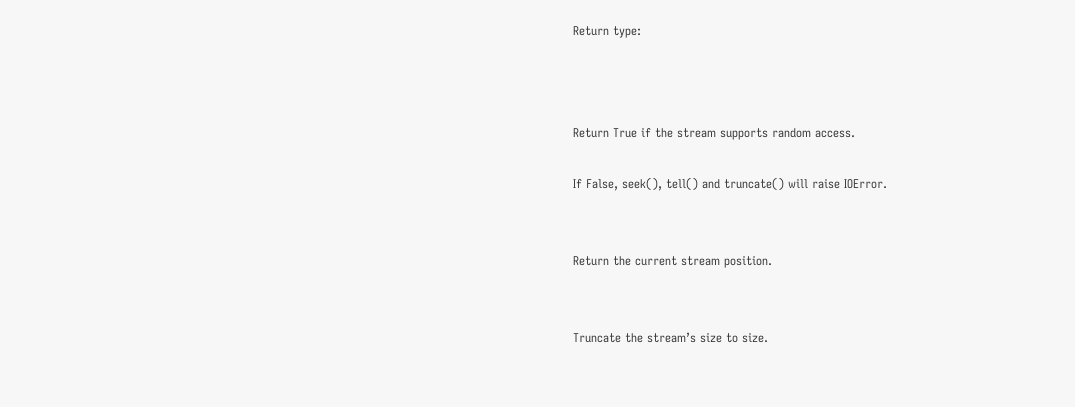Return type:



Return True if the stream supports random access.

If False, seek(), tell() and truncate() will raise IOError.


Return the current stream position.


Truncate the stream’s size to size.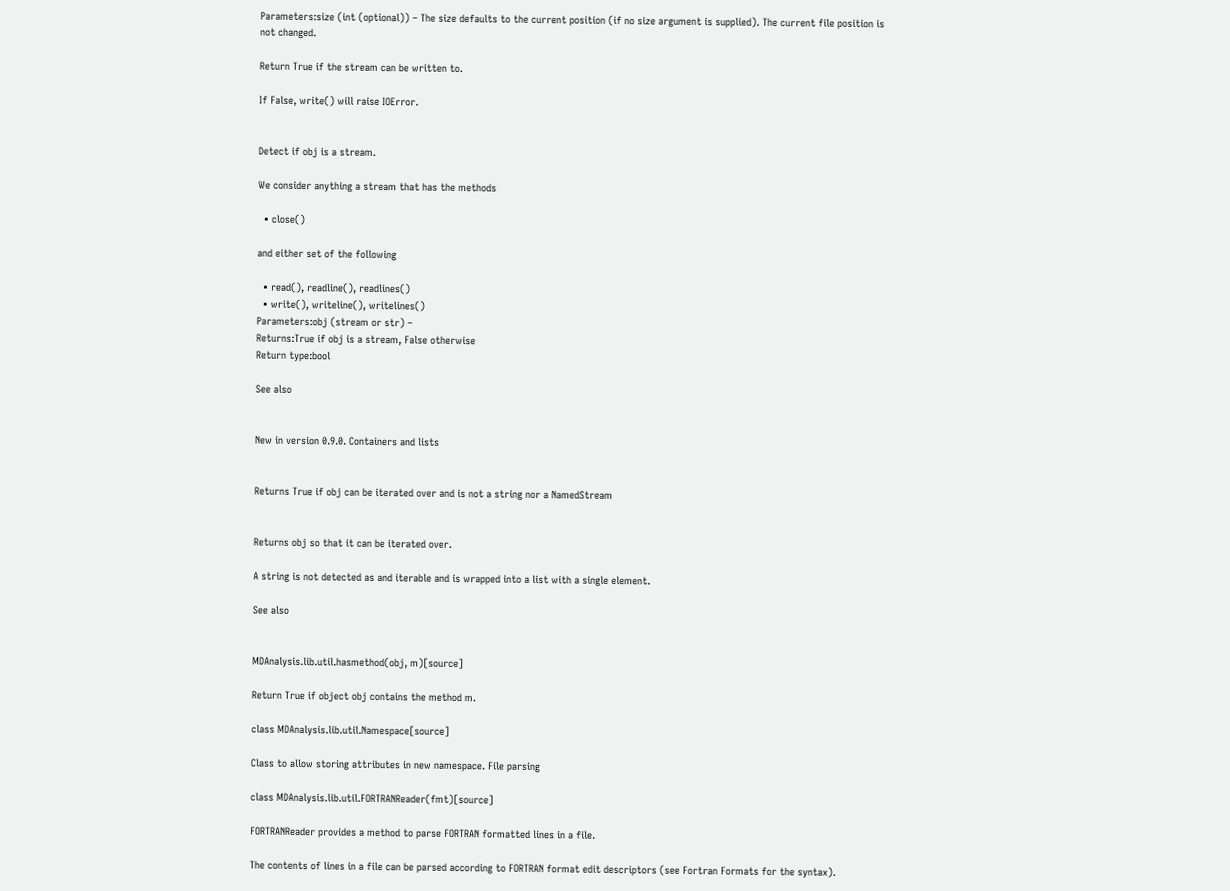Parameters:size (int (optional)) – The size defaults to the current position (if no size argument is supplied). The current file position is not changed.

Return True if the stream can be written to.

If False, write() will raise IOError.


Detect if obj is a stream.

We consider anything a stream that has the methods

  • close()

and either set of the following

  • read(), readline(), readlines()
  • write(), writeline(), writelines()
Parameters:obj (stream or str) –
Returns:True if obj is a stream, False otherwise
Return type:bool

See also


New in version 0.9.0. Containers and lists


Returns True if obj can be iterated over and is not a string nor a NamedStream


Returns obj so that it can be iterated over.

A string is not detected as and iterable and is wrapped into a list with a single element.

See also


MDAnalysis.lib.util.hasmethod(obj, m)[source]

Return True if object obj contains the method m.

class MDAnalysis.lib.util.Namespace[source]

Class to allow storing attributes in new namespace. File parsing

class MDAnalysis.lib.util.FORTRANReader(fmt)[source]

FORTRANReader provides a method to parse FORTRAN formatted lines in a file.

The contents of lines in a file can be parsed according to FORTRAN format edit descriptors (see Fortran Formats for the syntax).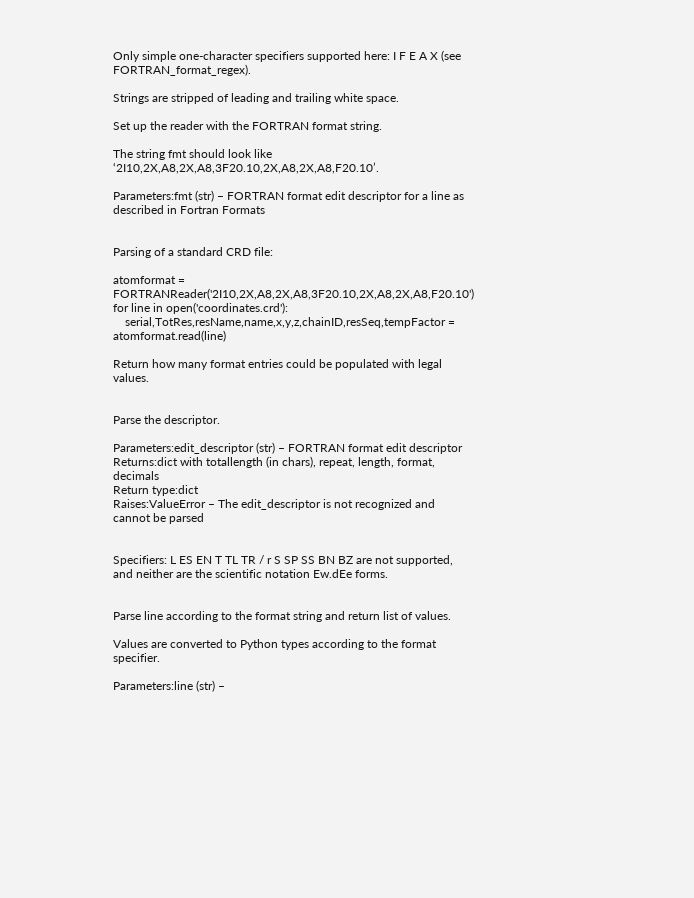Only simple one-character specifiers supported here: I F E A X (see FORTRAN_format_regex).

Strings are stripped of leading and trailing white space.

Set up the reader with the FORTRAN format string.

The string fmt should look like ‘2I10,2X,A8,2X,A8,3F20.10,2X,A8,2X,A8,F20.10’.

Parameters:fmt (str) – FORTRAN format edit descriptor for a line as described in Fortran Formats


Parsing of a standard CRD file:

atomformat = FORTRANReader('2I10,2X,A8,2X,A8,3F20.10,2X,A8,2X,A8,F20.10')
for line in open('coordinates.crd'):
    serial,TotRes,resName,name,x,y,z,chainID,resSeq,tempFactor = atomformat.read(line)

Return how many format entries could be populated with legal values.


Parse the descriptor.

Parameters:edit_descriptor (str) – FORTRAN format edit descriptor
Returns:dict with totallength (in chars), repeat, length, format, decimals
Return type:dict
Raises:ValueError – The edit_descriptor is not recognized and cannot be parsed


Specifiers: L ES EN T TL TR / r S SP SS BN BZ are not supported, and neither are the scientific notation Ew.dEe forms.


Parse line according to the format string and return list of values.

Values are converted to Python types according to the format specifier.

Parameters:line (str) –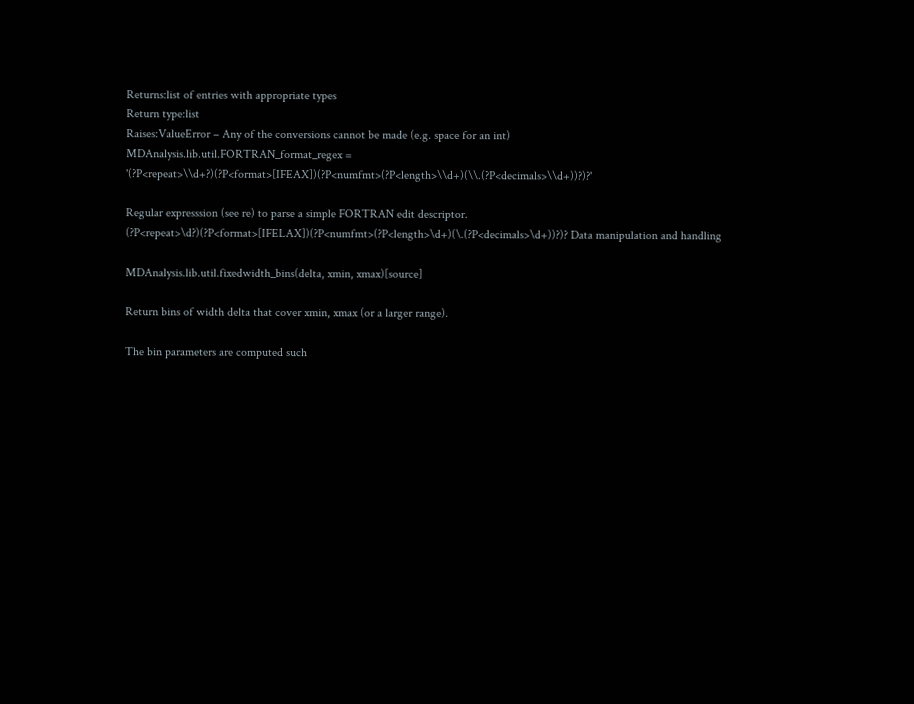Returns:list of entries with appropriate types
Return type:list
Raises:ValueError – Any of the conversions cannot be made (e.g. space for an int)
MDAnalysis.lib.util.FORTRAN_format_regex = '(?P<repeat>\\d+?)(?P<format>[IFEAX])(?P<numfmt>(?P<length>\\d+)(\\.(?P<decimals>\\d+))?)?'

Regular expresssion (see re) to parse a simple FORTRAN edit descriptor. (?P<repeat>\d?)(?P<format>[IFELAX])(?P<numfmt>(?P<length>\d+)(\.(?P<decimals>\d+))?)? Data manipulation and handling

MDAnalysis.lib.util.fixedwidth_bins(delta, xmin, xmax)[source]

Return bins of width delta that cover xmin, xmax (or a larger range).

The bin parameters are computed such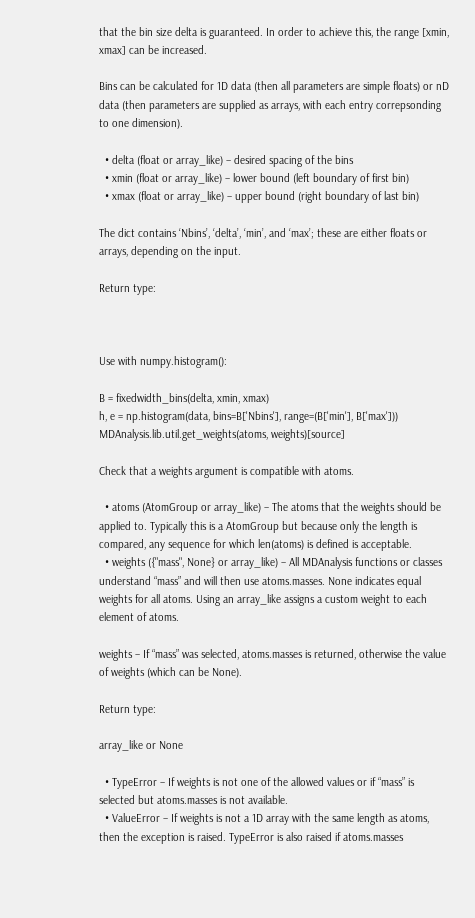that the bin size delta is guaranteed. In order to achieve this, the range [xmin, xmax] can be increased.

Bins can be calculated for 1D data (then all parameters are simple floats) or nD data (then parameters are supplied as arrays, with each entry correpsonding to one dimension).

  • delta (float or array_like) – desired spacing of the bins
  • xmin (float or array_like) – lower bound (left boundary of first bin)
  • xmax (float or array_like) – upper bound (right boundary of last bin)

The dict contains ‘Nbins’, ‘delta’, ‘min’, and ‘max’; these are either floats or arrays, depending on the input.

Return type:



Use with numpy.histogram():

B = fixedwidth_bins(delta, xmin, xmax)
h, e = np.histogram(data, bins=B['Nbins'], range=(B['min'], B['max']))
MDAnalysis.lib.util.get_weights(atoms, weights)[source]

Check that a weights argument is compatible with atoms.

  • atoms (AtomGroup or array_like) – The atoms that the weights should be applied to. Typically this is a AtomGroup but because only the length is compared, any sequence for which len(atoms) is defined is acceptable.
  • weights ({"mass", None} or array_like) – All MDAnalysis functions or classes understand “mass” and will then use atoms.masses. None indicates equal weights for all atoms. Using an array_like assigns a custom weight to each element of atoms.

weights – If “mass” was selected, atoms.masses is returned, otherwise the value of weights (which can be None).

Return type:

array_like or None

  • TypeError – If weights is not one of the allowed values or if “mass” is selected but atoms.masses is not available.
  • ValueError – If weights is not a 1D array with the same length as atoms, then the exception is raised. TypeError is also raised if atoms.masses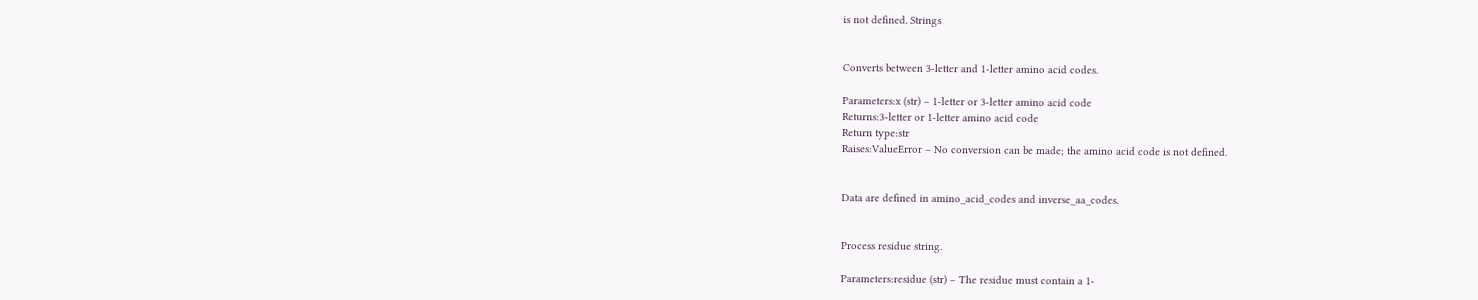is not defined. Strings


Converts between 3-letter and 1-letter amino acid codes.

Parameters:x (str) – 1-letter or 3-letter amino acid code
Returns:3-letter or 1-letter amino acid code
Return type:str
Raises:ValueError – No conversion can be made; the amino acid code is not defined.


Data are defined in amino_acid_codes and inverse_aa_codes.


Process residue string.

Parameters:residue (str) – The residue must contain a 1-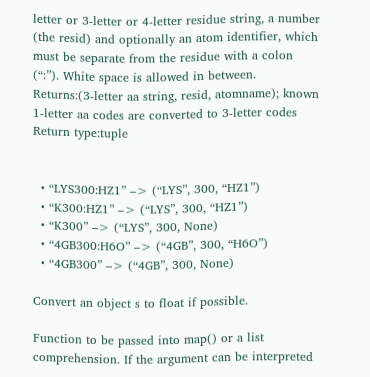letter or 3-letter or 4-letter residue string, a number (the resid) and optionally an atom identifier, which must be separate from the residue with a colon (“:”). White space is allowed in between.
Returns:(3-letter aa string, resid, atomname); known 1-letter aa codes are converted to 3-letter codes
Return type:tuple


  • “LYS300:HZ1” –> (“LYS”, 300, “HZ1”)
  • “K300:HZ1” –> (“LYS”, 300, “HZ1”)
  • “K300” –> (“LYS”, 300, None)
  • “4GB300:H6O” –> (“4GB”, 300, “H6O”)
  • “4GB300” –> (“4GB”, 300, None)

Convert an object s to float if possible.

Function to be passed into map() or a list comprehension. If the argument can be interpreted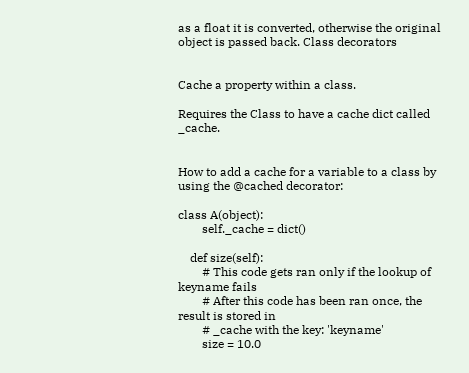as a float it is converted, otherwise the original object is passed back. Class decorators


Cache a property within a class.

Requires the Class to have a cache dict called _cache.


How to add a cache for a variable to a class by using the @cached decorator:

class A(object):
        self._cache = dict()

    def size(self):
        # This code gets ran only if the lookup of keyname fails
        # After this code has been ran once, the result is stored in
        # _cache with the key: 'keyname'
        size = 10.0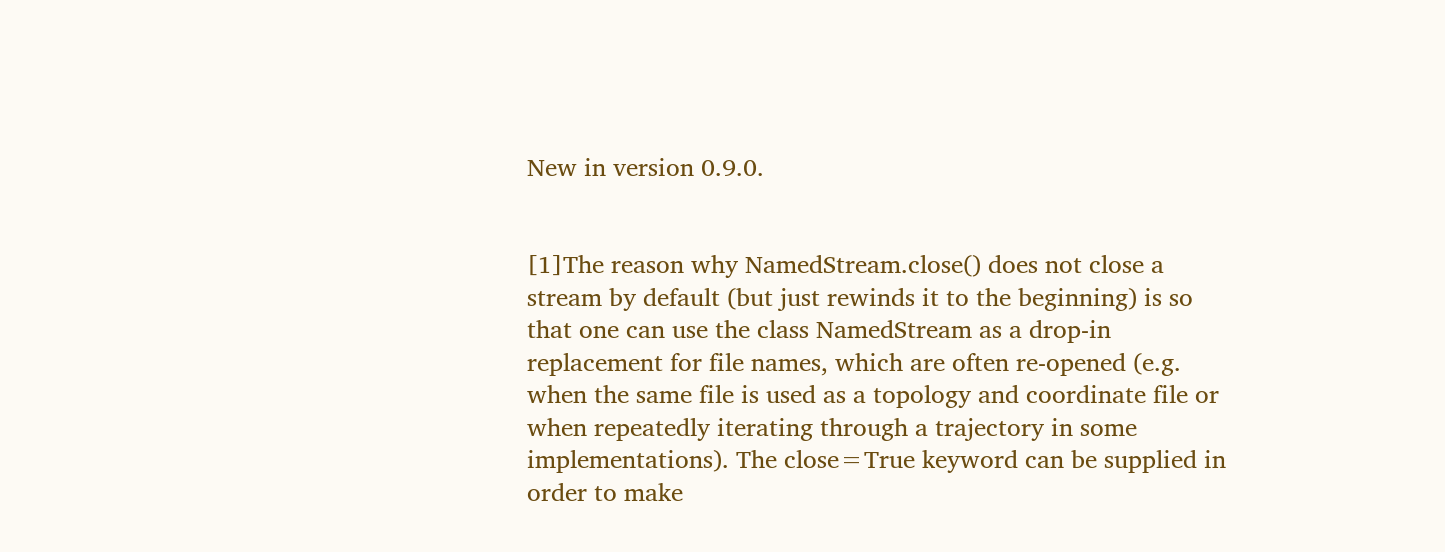New in version 0.9.0.


[1]The reason why NamedStream.close() does not close a stream by default (but just rewinds it to the beginning) is so that one can use the class NamedStream as a drop-in replacement for file names, which are often re-opened (e.g. when the same file is used as a topology and coordinate file or when repeatedly iterating through a trajectory in some implementations). The close=True keyword can be supplied in order to make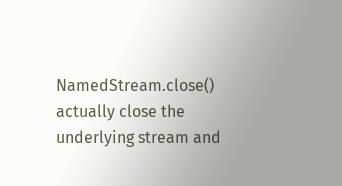NamedStream.close() actually close the underlying stream and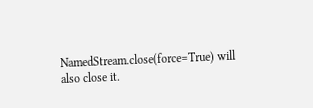NamedStream.close(force=True) will also close it.